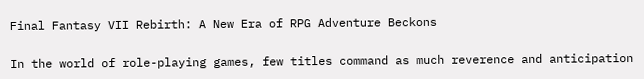Final Fantasy VII Rebirth: A New Era of RPG Adventure Beckons

In the world of role-playing games, few titles command as much reverence and anticipation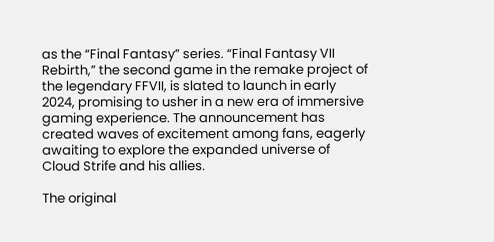as the “Final Fantasy” series. “Final Fantasy VII Rebirth,” the second game in the remake project of the legendary FFVII, is slated to launch in early 2024, promising to usher in a new era of immersive gaming experience. The announcement has created waves of excitement among fans, eagerly awaiting to explore the expanded universe of Cloud Strife and his allies.

The original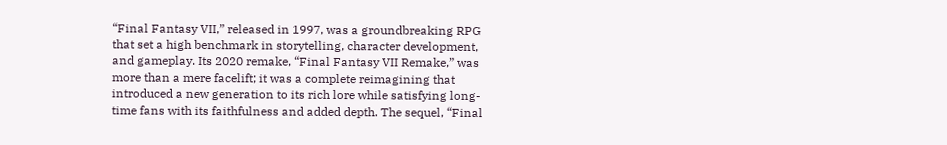“Final Fantasy VII,” released in 1997, was a groundbreaking RPG that set a high benchmark in storytelling, character development, and gameplay. Its 2020 remake, “Final Fantasy VII Remake,” was more than a mere facelift; it was a complete reimagining that introduced a new generation to its rich lore while satisfying long-time fans with its faithfulness and added depth. The sequel, “Final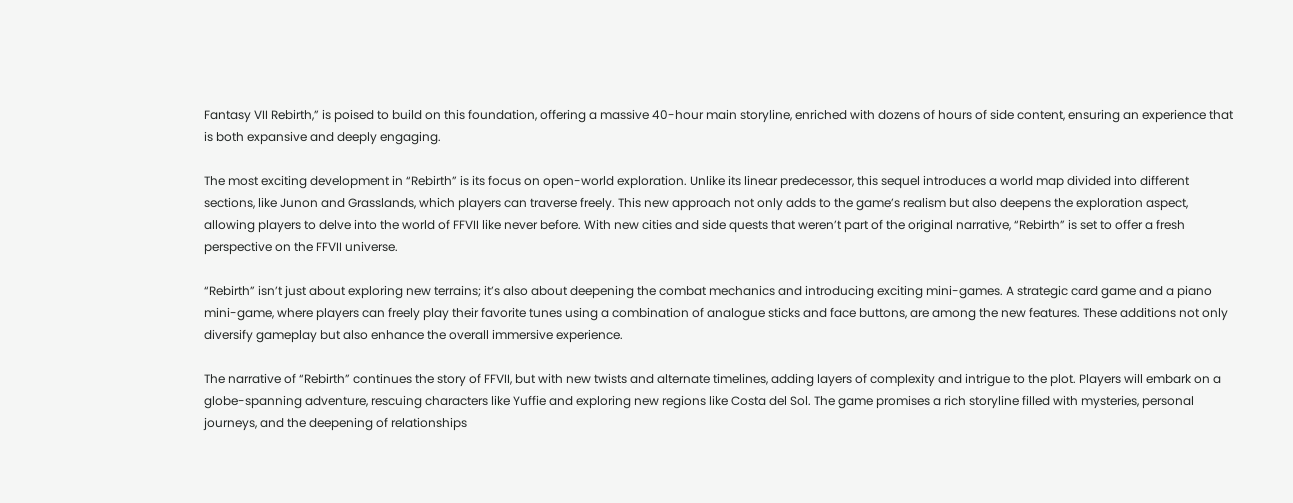Fantasy VII Rebirth,” is poised to build on this foundation, offering a massive 40-hour main storyline, enriched with dozens of hours of side content, ensuring an experience that is both expansive and deeply engaging.

The most exciting development in “Rebirth” is its focus on open-world exploration. Unlike its linear predecessor, this sequel introduces a world map divided into different sections, like Junon and Grasslands, which players can traverse freely. This new approach not only adds to the game’s realism but also deepens the exploration aspect, allowing players to delve into the world of FFVII like never before. With new cities and side quests that weren’t part of the original narrative, “Rebirth” is set to offer a fresh perspective on the FFVII universe.

“Rebirth” isn’t just about exploring new terrains; it’s also about deepening the combat mechanics and introducing exciting mini-games. A strategic card game and a piano mini-game, where players can freely play their favorite tunes using a combination of analogue sticks and face buttons, are among the new features. These additions not only diversify gameplay but also enhance the overall immersive experience.

The narrative of “Rebirth” continues the story of FFVII, but with new twists and alternate timelines, adding layers of complexity and intrigue to the plot. Players will embark on a globe-spanning adventure, rescuing characters like Yuffie and exploring new regions like Costa del Sol. The game promises a rich storyline filled with mysteries, personal journeys, and the deepening of relationships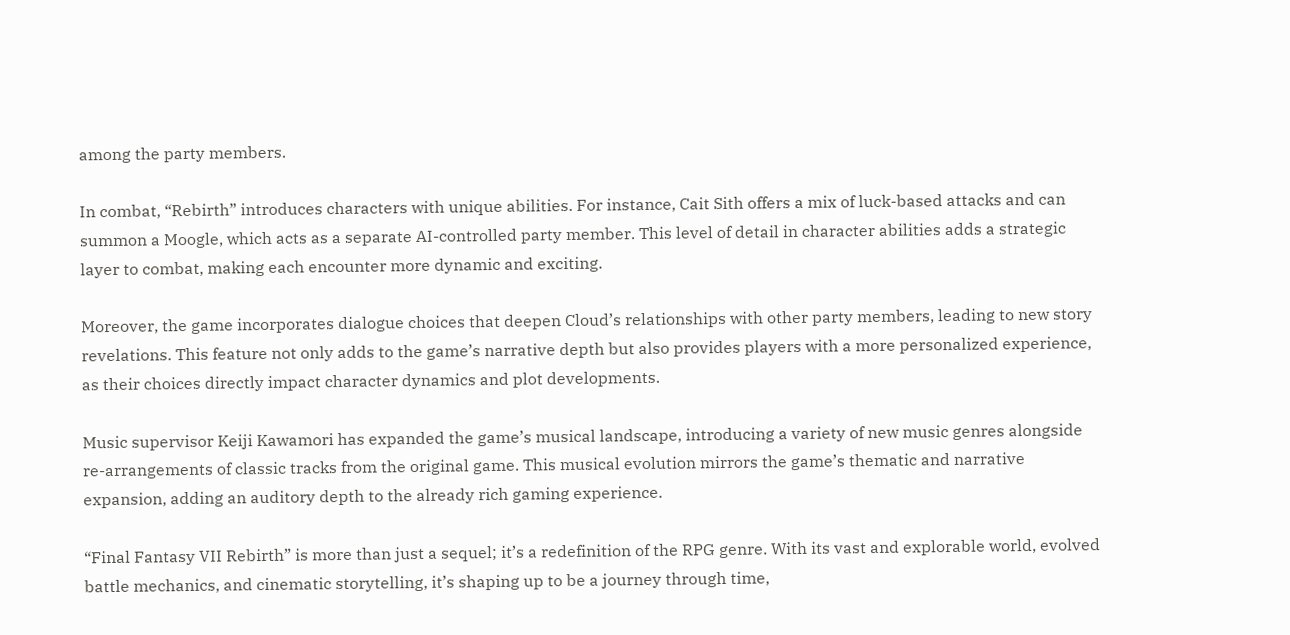among the party members.

In combat, “Rebirth” introduces characters with unique abilities. For instance, Cait Sith offers a mix of luck-based attacks and can summon a Moogle, which acts as a separate AI-controlled party member. This level of detail in character abilities adds a strategic layer to combat, making each encounter more dynamic and exciting.

Moreover, the game incorporates dialogue choices that deepen Cloud’s relationships with other party members, leading to new story revelations. This feature not only adds to the game’s narrative depth but also provides players with a more personalized experience, as their choices directly impact character dynamics and plot developments.

Music supervisor Keiji Kawamori has expanded the game’s musical landscape, introducing a variety of new music genres alongside re-arrangements of classic tracks from the original game. This musical evolution mirrors the game’s thematic and narrative expansion, adding an auditory depth to the already rich gaming experience.

“Final Fantasy VII Rebirth” is more than just a sequel; it’s a redefinition of the RPG genre. With its vast and explorable world, evolved battle mechanics, and cinematic storytelling, it’s shaping up to be a journey through time,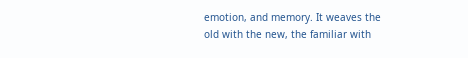emotion, and memory. It weaves the old with the new, the familiar with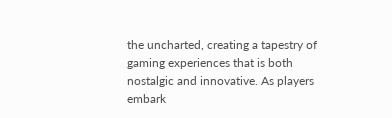the uncharted, creating a tapestry of gaming experiences that is both nostalgic and innovative. As players embark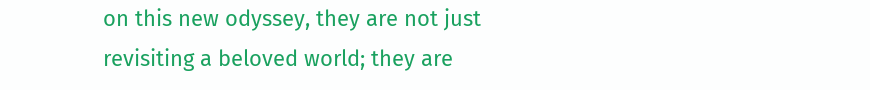on this new odyssey, they are not just revisiting a beloved world; they are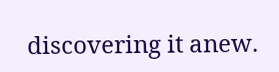discovering it anew.